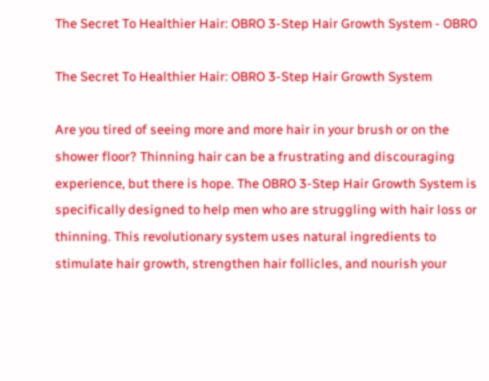The Secret To Healthier Hair: OBRO 3-Step Hair Growth System - OBRO

The Secret To Healthier Hair: OBRO 3-Step Hair Growth System

Are you tired of seeing more and more hair in your brush or on the shower floor? Thinning hair can be a frustrating and discouraging experience, but there is hope. The OBRO 3-Step Hair Growth System is specifically designed to help men who are struggling with hair loss or thinning. This revolutionary system uses natural ingredients to stimulate hair growth, strengthen hair follicles, and nourish your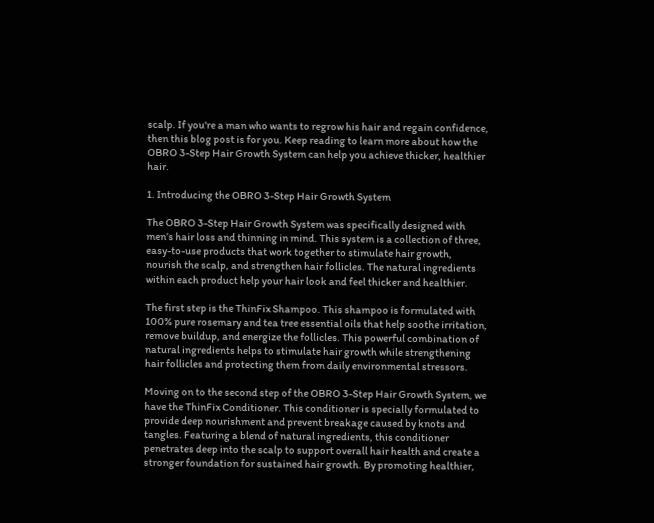scalp. If you're a man who wants to regrow his hair and regain confidence, then this blog post is for you. Keep reading to learn more about how the OBRO 3-Step Hair Growth System can help you achieve thicker, healthier hair.

1. Introducing the OBRO 3-Step Hair Growth System

The OBRO 3-Step Hair Growth System was specifically designed with men’s hair loss and thinning in mind. This system is a collection of three, easy-to-use products that work together to stimulate hair growth, nourish the scalp, and strengthen hair follicles. The natural ingredients within each product help your hair look and feel thicker and healthier.

The first step is the ThinFix Shampoo. This shampoo is formulated with 100% pure rosemary and tea tree essential oils that help soothe irritation, remove buildup, and energize the follicles. This powerful combination of natural ingredients helps to stimulate hair growth while strengthening hair follicles and protecting them from daily environmental stressors.

Moving on to the second step of the OBRO 3-Step Hair Growth System, we have the ThinFix Conditioner. This conditioner is specially formulated to provide deep nourishment and prevent breakage caused by knots and tangles. Featuring a blend of natural ingredients, this conditioner penetrates deep into the scalp to support overall hair health and create a stronger foundation for sustained hair growth. By promoting healthier,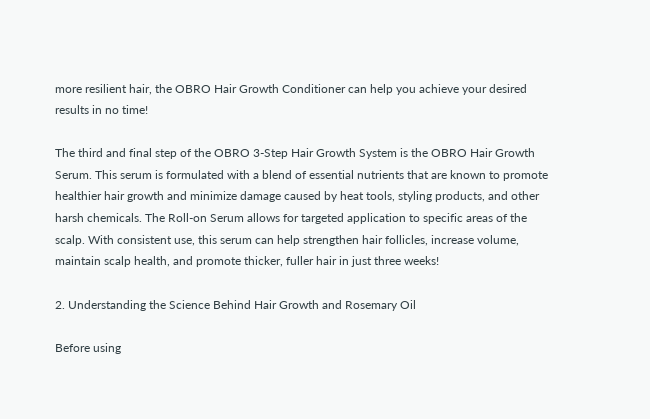more resilient hair, the OBRO Hair Growth Conditioner can help you achieve your desired results in no time!

The third and final step of the OBRO 3-Step Hair Growth System is the OBRO Hair Growth Serum. This serum is formulated with a blend of essential nutrients that are known to promote healthier hair growth and minimize damage caused by heat tools, styling products, and other harsh chemicals. The Roll-on Serum allows for targeted application to specific areas of the scalp. With consistent use, this serum can help strengthen hair follicles, increase volume, maintain scalp health, and promote thicker, fuller hair in just three weeks!

2. Understanding the Science Behind Hair Growth and Rosemary Oil

Before using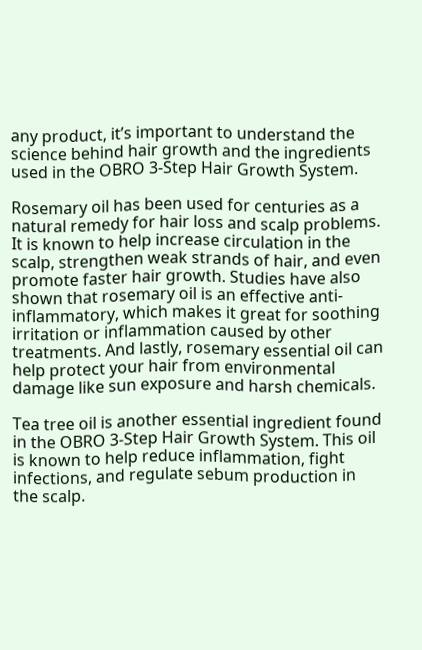any product, it’s important to understand the science behind hair growth and the ingredients used in the OBRO 3-Step Hair Growth System.

Rosemary oil has been used for centuries as a natural remedy for hair loss and scalp problems. It is known to help increase circulation in the scalp, strengthen weak strands of hair, and even promote faster hair growth. Studies have also shown that rosemary oil is an effective anti-inflammatory, which makes it great for soothing irritation or inflammation caused by other treatments. And lastly, rosemary essential oil can help protect your hair from environmental damage like sun exposure and harsh chemicals.

Tea tree oil is another essential ingredient found in the OBRO 3-Step Hair Growth System. This oil is known to help reduce inflammation, fight infections, and regulate sebum production in the scalp.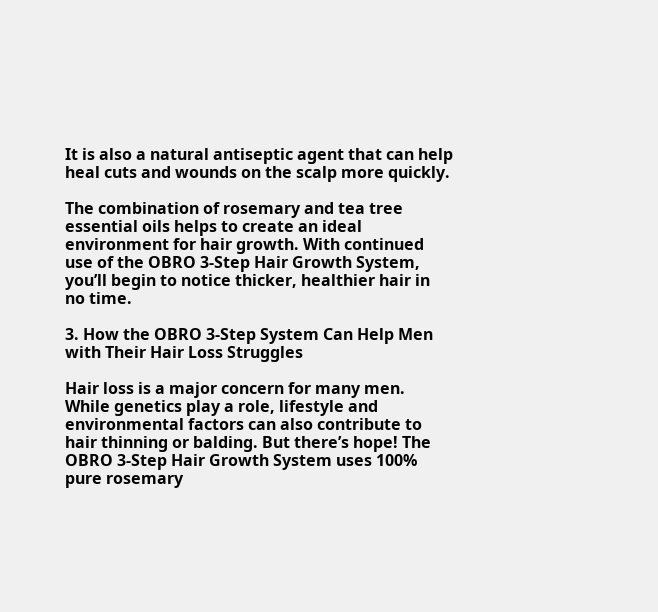It is also a natural antiseptic agent that can help heal cuts and wounds on the scalp more quickly.

The combination of rosemary and tea tree essential oils helps to create an ideal environment for hair growth. With continued use of the OBRO 3-Step Hair Growth System, you’ll begin to notice thicker, healthier hair in no time.

3. How the OBRO 3-Step System Can Help Men with Their Hair Loss Struggles

Hair loss is a major concern for many men. While genetics play a role, lifestyle and environmental factors can also contribute to hair thinning or balding. But there’s hope! The OBRO 3-Step Hair Growth System uses 100% pure rosemary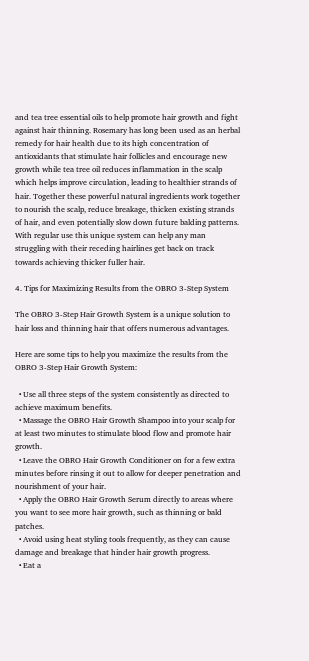and tea tree essential oils to help promote hair growth and fight against hair thinning. Rosemary has long been used as an herbal remedy for hair health due to its high concentration of antioxidants that stimulate hair follicles and encourage new growth while tea tree oil reduces inflammation in the scalp which helps improve circulation, leading to healthier strands of hair. Together these powerful natural ingredients work together to nourish the scalp, reduce breakage, thicken existing strands of hair, and even potentially slow down future balding patterns. With regular use this unique system can help any man struggling with their receding hairlines get back on track towards achieving thicker fuller hair.

4. Tips for Maximizing Results from the OBRO 3-Step System

The OBRO 3-Step Hair Growth System is a unique solution to hair loss and thinning hair that offers numerous advantages.

Here are some tips to help you maximize the results from the OBRO 3-Step Hair Growth System:

  • Use all three steps of the system consistently as directed to achieve maximum benefits.
  • Massage the OBRO Hair Growth Shampoo into your scalp for at least two minutes to stimulate blood flow and promote hair growth.
  • Leave the OBRO Hair Growth Conditioner on for a few extra minutes before rinsing it out to allow for deeper penetration and nourishment of your hair.
  • Apply the OBRO Hair Growth Serum directly to areas where you want to see more hair growth, such as thinning or bald patches.
  • Avoid using heat styling tools frequently, as they can cause damage and breakage that hinder hair growth progress.
  • Eat a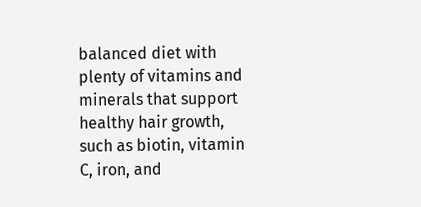balanced diet with plenty of vitamins and minerals that support healthy hair growth, such as biotin, vitamin C, iron, and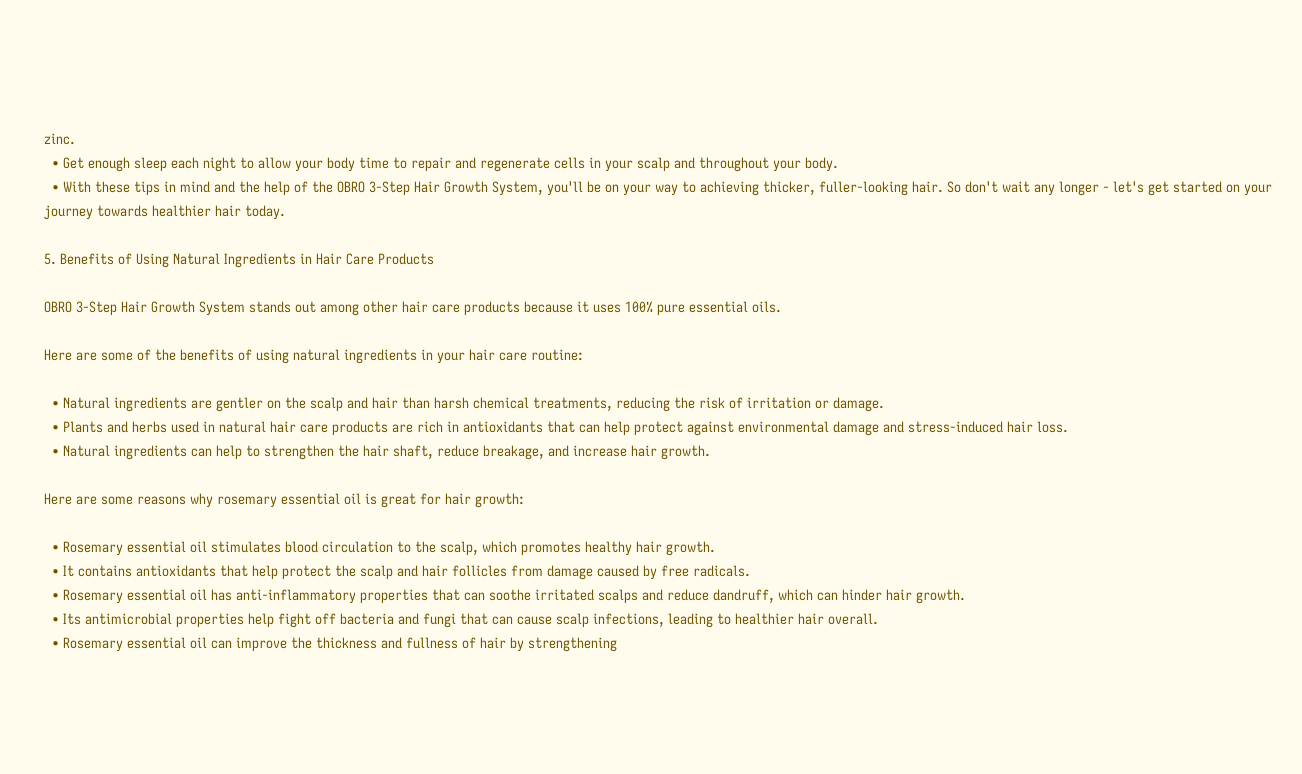zinc.
  • Get enough sleep each night to allow your body time to repair and regenerate cells in your scalp and throughout your body.
  • With these tips in mind and the help of the OBRO 3-Step Hair Growth System, you'll be on your way to achieving thicker, fuller-looking hair. So don't wait any longer - let's get started on your journey towards healthier hair today.

5. Benefits of Using Natural Ingredients in Hair Care Products

OBRO 3-Step Hair Growth System stands out among other hair care products because it uses 100% pure essential oils.

Here are some of the benefits of using natural ingredients in your hair care routine:

  • Natural ingredients are gentler on the scalp and hair than harsh chemical treatments, reducing the risk of irritation or damage.
  • Plants and herbs used in natural hair care products are rich in antioxidants that can help protect against environmental damage and stress-induced hair loss.
  • Natural ingredients can help to strengthen the hair shaft, reduce breakage, and increase hair growth.

Here are some reasons why rosemary essential oil is great for hair growth:

  • Rosemary essential oil stimulates blood circulation to the scalp, which promotes healthy hair growth.
  • It contains antioxidants that help protect the scalp and hair follicles from damage caused by free radicals.
  • Rosemary essential oil has anti-inflammatory properties that can soothe irritated scalps and reduce dandruff, which can hinder hair growth.
  • Its antimicrobial properties help fight off bacteria and fungi that can cause scalp infections, leading to healthier hair overall.
  • Rosemary essential oil can improve the thickness and fullness of hair by strengthening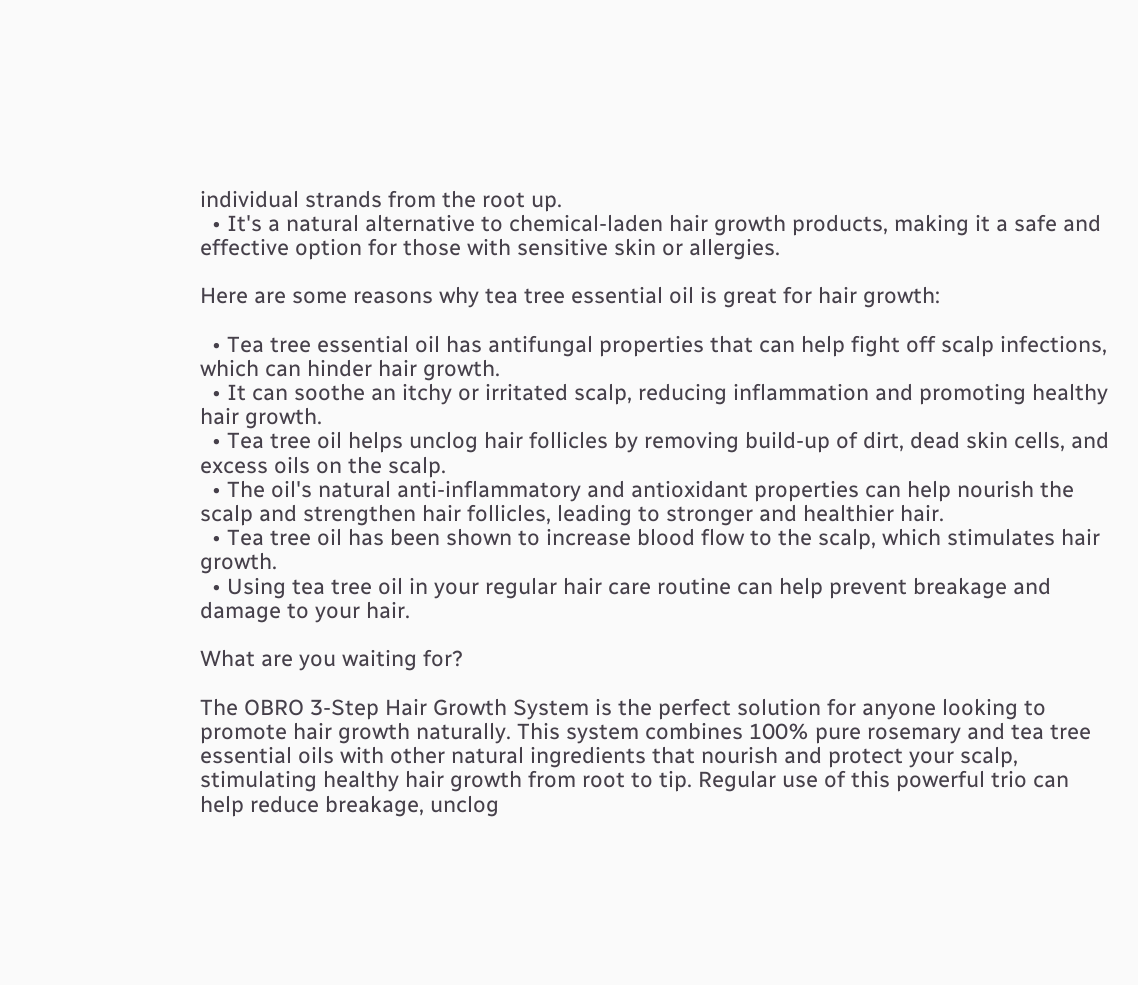individual strands from the root up.
  • It's a natural alternative to chemical-laden hair growth products, making it a safe and effective option for those with sensitive skin or allergies.

Here are some reasons why tea tree essential oil is great for hair growth:

  • Tea tree essential oil has antifungal properties that can help fight off scalp infections, which can hinder hair growth.
  • It can soothe an itchy or irritated scalp, reducing inflammation and promoting healthy hair growth.
  • Tea tree oil helps unclog hair follicles by removing build-up of dirt, dead skin cells, and excess oils on the scalp.
  • The oil's natural anti-inflammatory and antioxidant properties can help nourish the scalp and strengthen hair follicles, leading to stronger and healthier hair.
  • Tea tree oil has been shown to increase blood flow to the scalp, which stimulates hair growth.
  • Using tea tree oil in your regular hair care routine can help prevent breakage and damage to your hair.

What are you waiting for?

The OBRO 3-Step Hair Growth System is the perfect solution for anyone looking to promote hair growth naturally. This system combines 100% pure rosemary and tea tree essential oils with other natural ingredients that nourish and protect your scalp, stimulating healthy hair growth from root to tip. Regular use of this powerful trio can help reduce breakage, unclog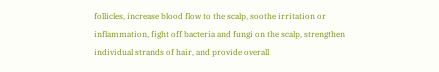follicles, increase blood flow to the scalp, soothe irritation or inflammation, fight off bacteria and fungi on the scalp, strengthen individual strands of hair, and provide overall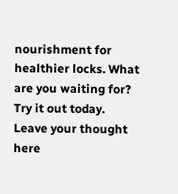nourishment for healthier locks. What are you waiting for? Try it out today.
Leave your thought here